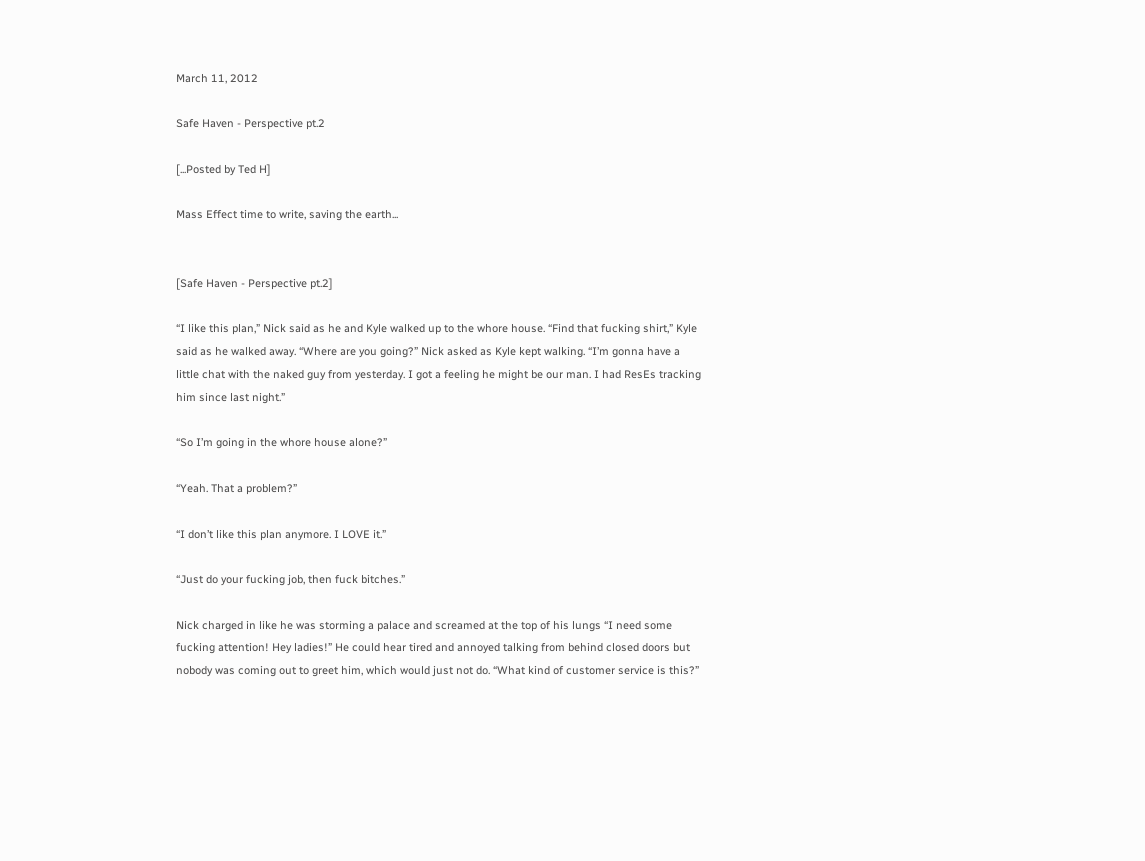March 11, 2012

Safe Haven - Perspective pt.2

[...Posted by Ted H]

Mass Effect time to write, saving the earth...


[Safe Haven - Perspective pt.2]

“I like this plan,” Nick said as he and Kyle walked up to the whore house. “Find that fucking shirt,” Kyle said as he walked away. “Where are you going?” Nick asked as Kyle kept walking. “I’m gonna have a little chat with the naked guy from yesterday. I got a feeling he might be our man. I had ResEs tracking him since last night.”

“So I’m going in the whore house alone?”

“Yeah. That a problem?”

“I don’t like this plan anymore. I LOVE it.”

“Just do your fucking job, then fuck bitches.”

Nick charged in like he was storming a palace and screamed at the top of his lungs “I need some fucking attention! Hey ladies!” He could hear tired and annoyed talking from behind closed doors but nobody was coming out to greet him, which would just not do. “What kind of customer service is this?”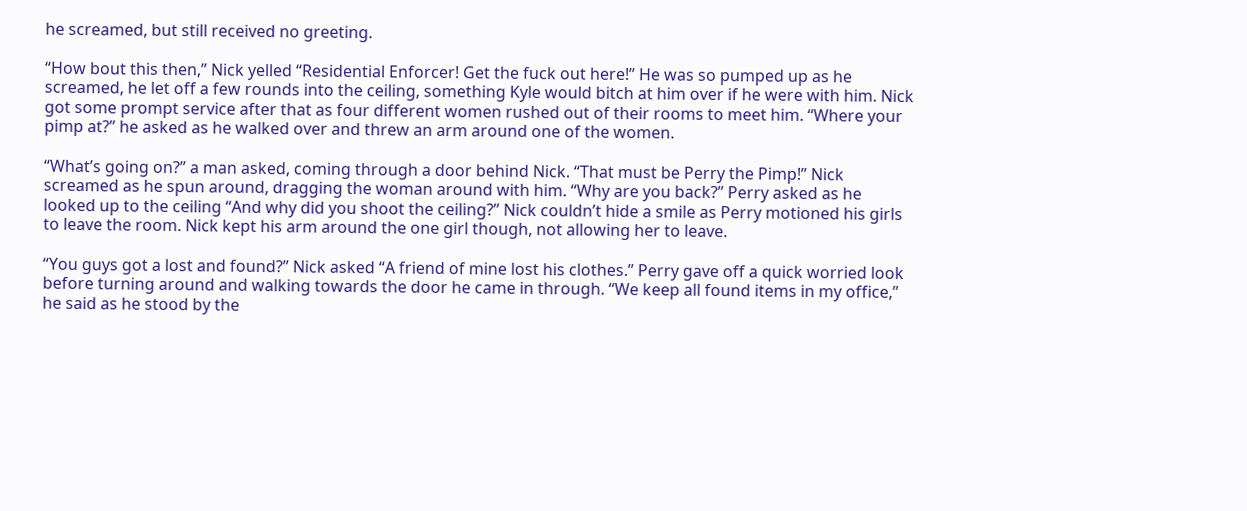he screamed, but still received no greeting.

“How bout this then,” Nick yelled “Residential Enforcer! Get the fuck out here!” He was so pumped up as he screamed, he let off a few rounds into the ceiling, something Kyle would bitch at him over if he were with him. Nick got some prompt service after that as four different women rushed out of their rooms to meet him. “Where your pimp at?” he asked as he walked over and threw an arm around one of the women.

“What’s going on?” a man asked, coming through a door behind Nick. “That must be Perry the Pimp!” Nick screamed as he spun around, dragging the woman around with him. “Why are you back?” Perry asked as he looked up to the ceiling “And why did you shoot the ceiling?” Nick couldn’t hide a smile as Perry motioned his girls to leave the room. Nick kept his arm around the one girl though, not allowing her to leave.

“You guys got a lost and found?” Nick asked “A friend of mine lost his clothes.” Perry gave off a quick worried look before turning around and walking towards the door he came in through. “We keep all found items in my office,” he said as he stood by the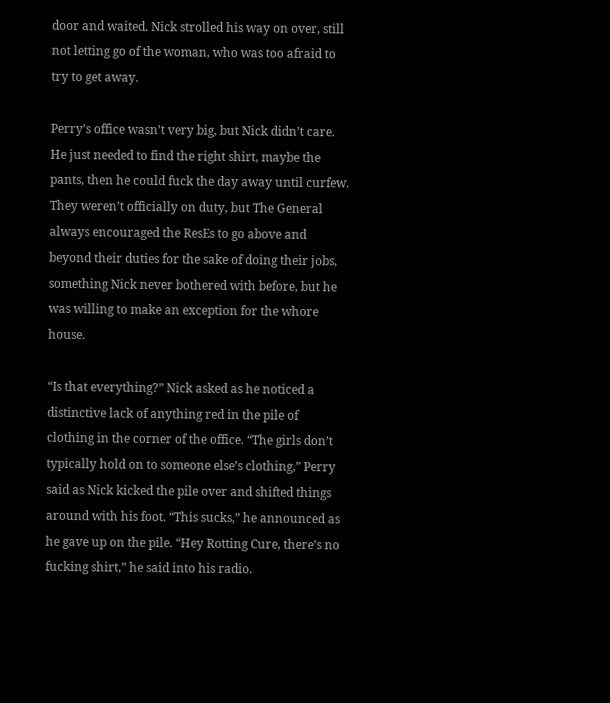door and waited. Nick strolled his way on over, still not letting go of the woman, who was too afraid to try to get away.

Perry’s office wasn’t very big, but Nick didn’t care. He just needed to find the right shirt, maybe the pants, then he could fuck the day away until curfew. They weren’t officially on duty, but The General always encouraged the ResEs to go above and beyond their duties for the sake of doing their jobs, something Nick never bothered with before, but he was willing to make an exception for the whore house.

“Is that everything?” Nick asked as he noticed a distinctive lack of anything red in the pile of clothing in the corner of the office. “The girls don’t typically hold on to someone else’s clothing,” Perry said as Nick kicked the pile over and shifted things around with his foot. “This sucks,” he announced as he gave up on the pile. “Hey Rotting Cure, there’s no fucking shirt,” he said into his radio.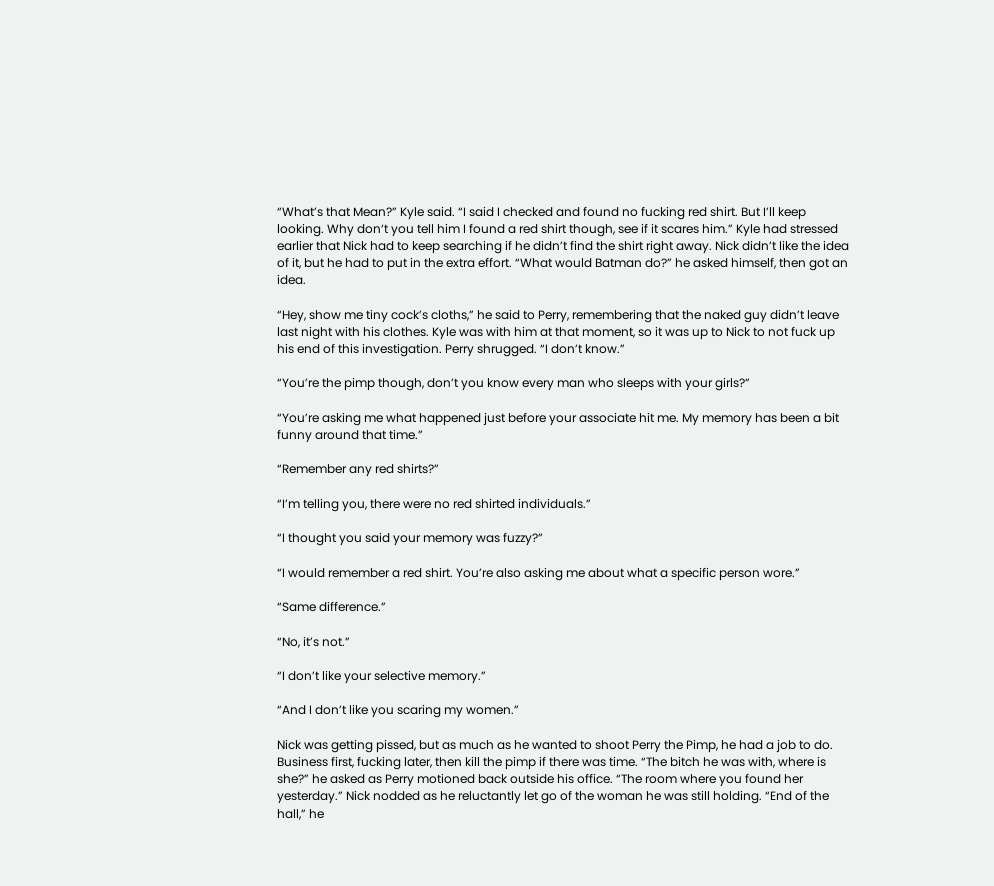“What’s that Mean?” Kyle said. “I said I checked and found no fucking red shirt. But I’ll keep looking. Why don‘t you tell him I found a red shirt though, see if it scares him.” Kyle had stressed earlier that Nick had to keep searching if he didn’t find the shirt right away. Nick didn’t like the idea of it, but he had to put in the extra effort. “What would Batman do?” he asked himself, then got an idea.

“Hey, show me tiny cock’s cloths,” he said to Perry, remembering that the naked guy didn’t leave last night with his clothes. Kyle was with him at that moment, so it was up to Nick to not fuck up his end of this investigation. Perry shrugged. “I don’t know.”

“You’re the pimp though, don’t you know every man who sleeps with your girls?”

“You’re asking me what happened just before your associate hit me. My memory has been a bit funny around that time.”

“Remember any red shirts?”

“I’m telling you, there were no red shirted individuals.”

“I thought you said your memory was fuzzy?”

“I would remember a red shirt. You’re also asking me about what a specific person wore.”

“Same difference.”

“No, it’s not.”

“I don’t like your selective memory.”

“And I don’t like you scaring my women.”

Nick was getting pissed, but as much as he wanted to shoot Perry the Pimp, he had a job to do. Business first, fucking later, then kill the pimp if there was time. “The bitch he was with, where is she?” he asked as Perry motioned back outside his office. “The room where you found her yesterday.” Nick nodded as he reluctantly let go of the woman he was still holding. “End of the hall,” he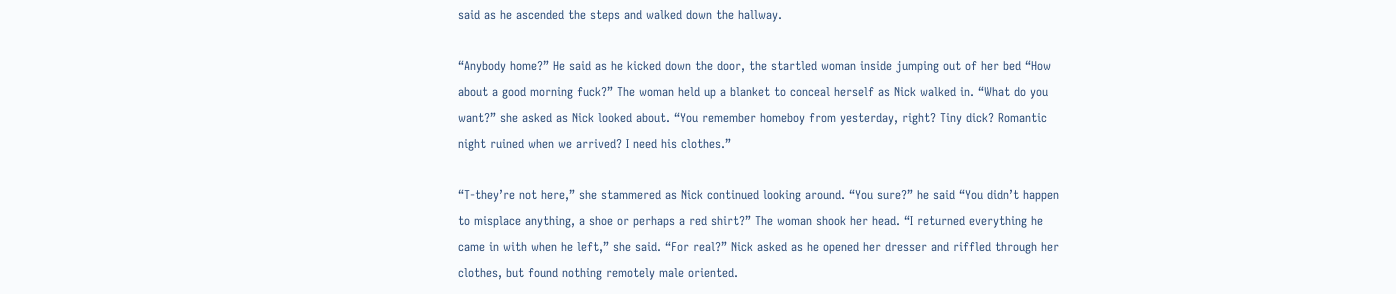said as he ascended the steps and walked down the hallway.

“Anybody home?” He said as he kicked down the door, the startled woman inside jumping out of her bed “How about a good morning fuck?” The woman held up a blanket to conceal herself as Nick walked in. “What do you want?” she asked as Nick looked about. “You remember homeboy from yesterday, right? Tiny dick? Romantic night ruined when we arrived? I need his clothes.”

“T-they’re not here,” she stammered as Nick continued looking around. “You sure?” he said “You didn’t happen to misplace anything, a shoe or perhaps a red shirt?” The woman shook her head. “I returned everything he came in with when he left,” she said. “For real?” Nick asked as he opened her dresser and riffled through her clothes, but found nothing remotely male oriented.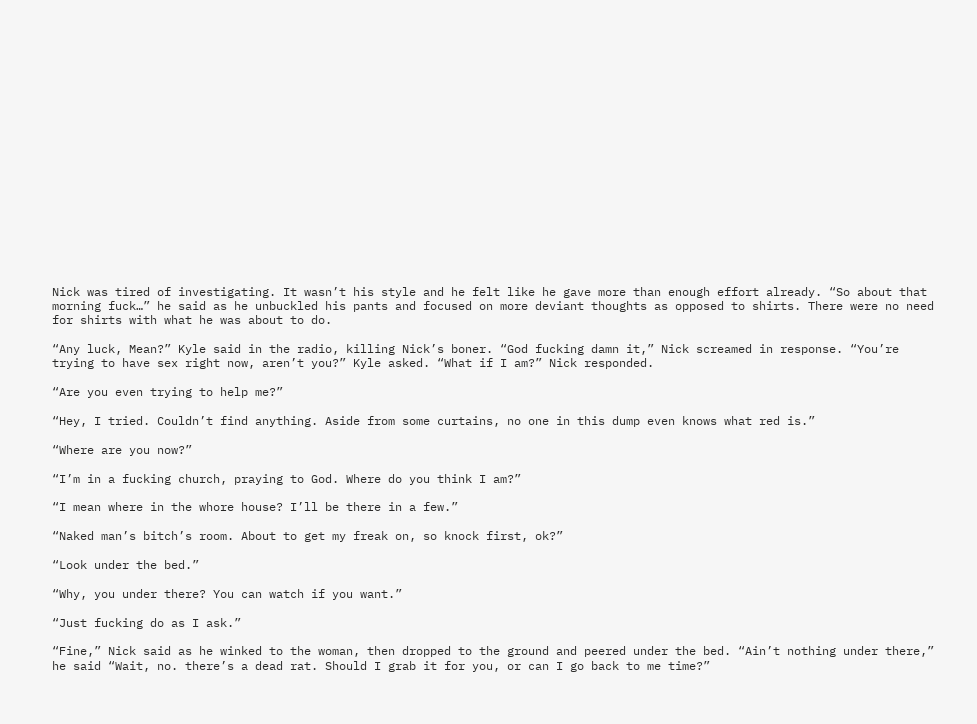Nick was tired of investigating. It wasn’t his style and he felt like he gave more than enough effort already. “So about that morning fuck…” he said as he unbuckled his pants and focused on more deviant thoughts as opposed to shirts. There were no need for shirts with what he was about to do.

“Any luck, Mean?” Kyle said in the radio, killing Nick’s boner. “God fucking damn it,” Nick screamed in response. “You’re trying to have sex right now, aren’t you?” Kyle asked. “What if I am?” Nick responded.

“Are you even trying to help me?”

“Hey, I tried. Couldn’t find anything. Aside from some curtains, no one in this dump even knows what red is.”

“Where are you now?”

“I’m in a fucking church, praying to God. Where do you think I am?”

“I mean where in the whore house? I’ll be there in a few.”

“Naked man’s bitch’s room. About to get my freak on, so knock first, ok?”

“Look under the bed.”

“Why, you under there? You can watch if you want.”

“Just fucking do as I ask.”

“Fine,” Nick said as he winked to the woman, then dropped to the ground and peered under the bed. “Ain’t nothing under there,” he said “Wait, no. there’s a dead rat. Should I grab it for you, or can I go back to me time?”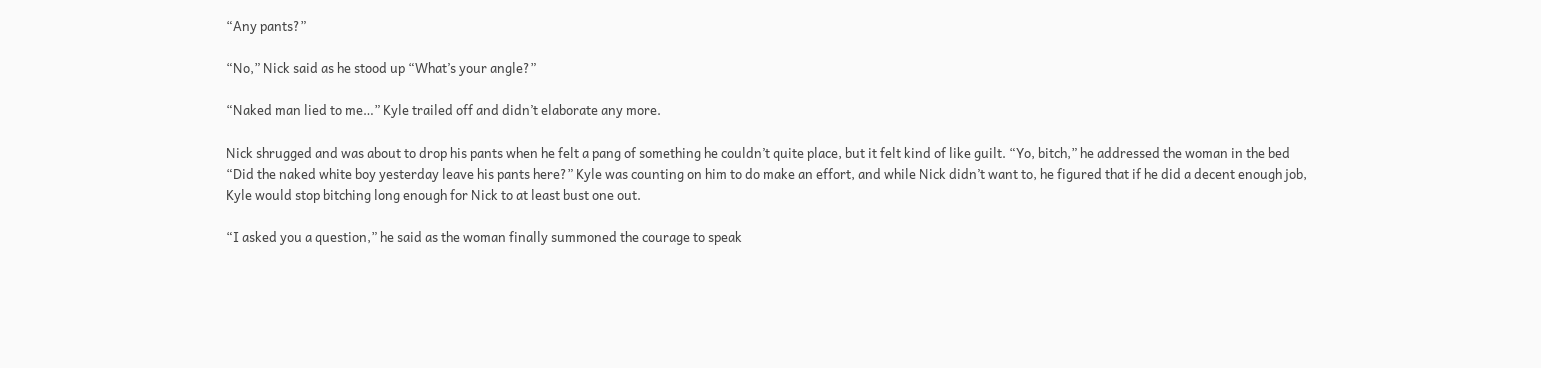“Any pants?”

“No,” Nick said as he stood up “What’s your angle?”

“Naked man lied to me…” Kyle trailed off and didn’t elaborate any more.

Nick shrugged and was about to drop his pants when he felt a pang of something he couldn’t quite place, but it felt kind of like guilt. “Yo, bitch,” he addressed the woman in the bed “Did the naked white boy yesterday leave his pants here?” Kyle was counting on him to do make an effort, and while Nick didn’t want to, he figured that if he did a decent enough job, Kyle would stop bitching long enough for Nick to at least bust one out.

“I asked you a question,” he said as the woman finally summoned the courage to speak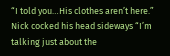“I told you…His clothes aren’t here.” Nick cocked his head sideways “I’m talking just about the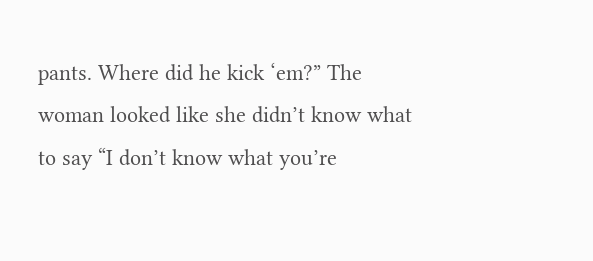pants. Where did he kick ‘em?” The woman looked like she didn’t know what to say “I don’t know what you’re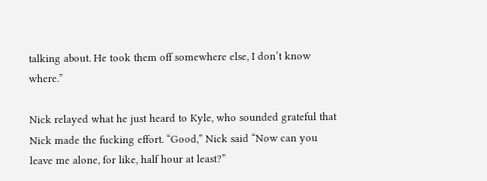talking about. He took them off somewhere else, I don’t know where.”

Nick relayed what he just heard to Kyle, who sounded grateful that Nick made the fucking effort. “Good,” Nick said “Now can you leave me alone, for like, half hour at least?”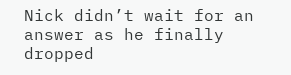Nick didn’t wait for an answer as he finally dropped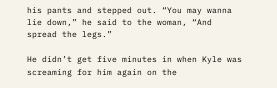his pants and stepped out. “You may wanna lie down,” he said to the woman, “And spread the legs.”

He didn’t get five minutes in when Kyle was screaming for him again on the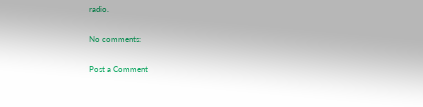radio.

No comments:

Post a Comment